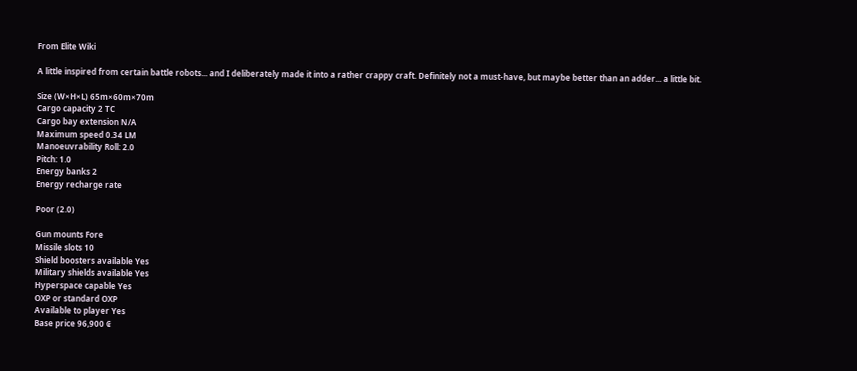From Elite Wiki

A little inspired from certain battle robots... and I deliberately made it into a rather crappy craft. Definitely not a must-have, but maybe better than an adder... a little bit.

Size (W×H×L) 65m×60m×70m
Cargo capacity 2 TC
Cargo bay extension N/A
Maximum speed 0.34 LM
Manoeuvrability Roll: 2.0
Pitch: 1.0
Energy banks 2
Energy recharge rate

Poor (2.0)

Gun mounts Fore
Missile slots 10
Shield boosters available Yes
Military shields available Yes
Hyperspace capable Yes
OXP or standard OXP
Available to player Yes
Base price 96,900 ₢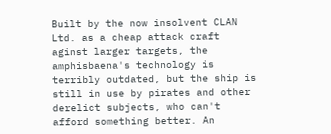Built by the now insolvent CLAN Ltd. as a cheap attack craft aginst larger targets, the amphisbaena's technology is terribly outdated, but the ship is still in use by pirates and other derelict subjects, who can't afford something better. An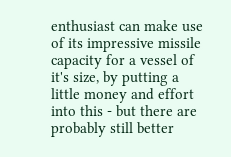enthusiast can make use of its impressive missile capacity for a vessel of it's size, by putting a little money and effort into this - but there are probably still better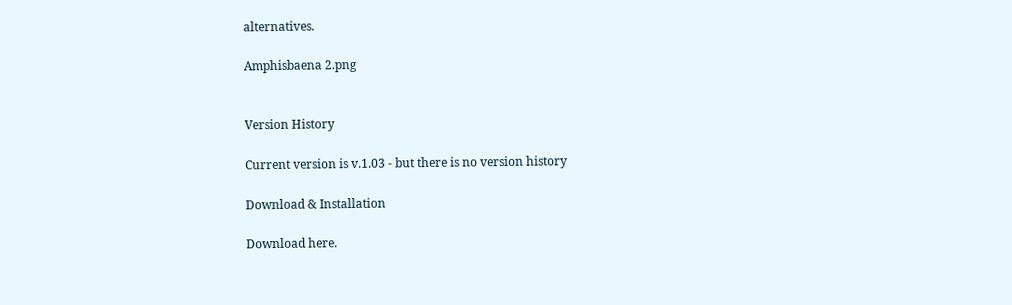alternatives.

Amphisbaena 2.png


Version History

Current version is v.1.03 - but there is no version history

Download & Installation

Download here.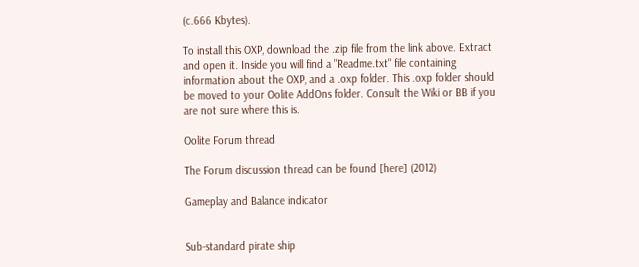(c.666 Kbytes).

To install this OXP, download the .zip file from the link above. Extract and open it. Inside you will find a "Readme.txt" file containing information about the OXP, and a .oxp folder. This .oxp folder should be moved to your Oolite AddOns folder. Consult the Wiki or BB if you are not sure where this is.

Oolite Forum thread

The Forum discussion thread can be found [here] (2012)

Gameplay and Balance indicator


Sub-standard pirate ship